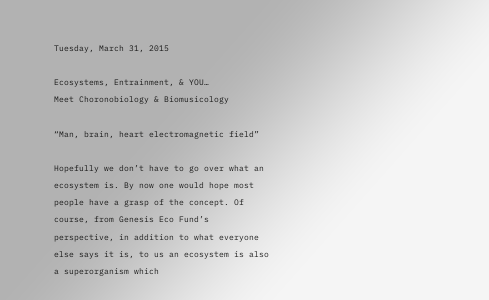Tuesday, March 31, 2015

Ecosystems, Entrainment, & YOU…
Meet Choronobiology & Biomusicology

“Man, brain, heart electromagnetic field”

Hopefully we don’t have to go over what an ecosystem is. By now one would hope most people have a grasp of the concept. Of course, from Genesis Eco Fund’s perspective, in addition to what everyone else says it is, to us an ecosystem is also a superorganism which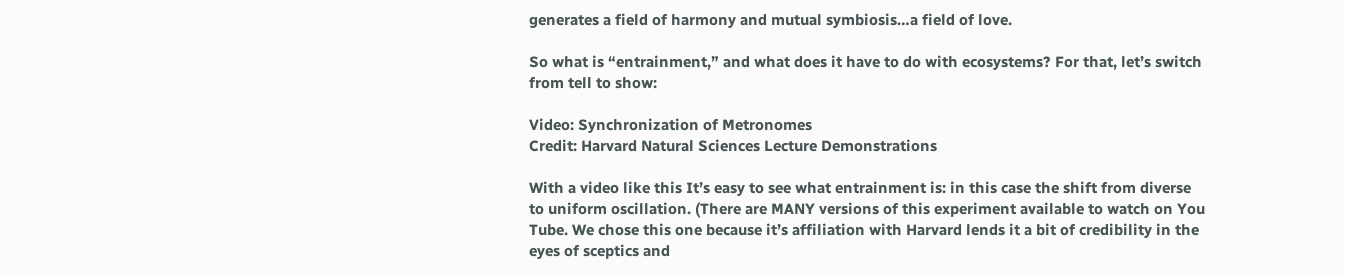generates a field of harmony and mutual symbiosis…a field of love.

So what is “entrainment,” and what does it have to do with ecosystems? For that, let’s switch from tell to show:

Video: Synchronization of Metronomes
Credit: Harvard Natural Sciences Lecture Demonstrations

With a video like this It’s easy to see what entrainment is: in this case the shift from diverse to uniform oscillation. (There are MANY versions of this experiment available to watch on You Tube. We chose this one because it’s affiliation with Harvard lends it a bit of credibility in the eyes of sceptics and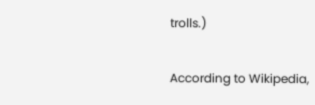trolls.)

According to Wikipedia,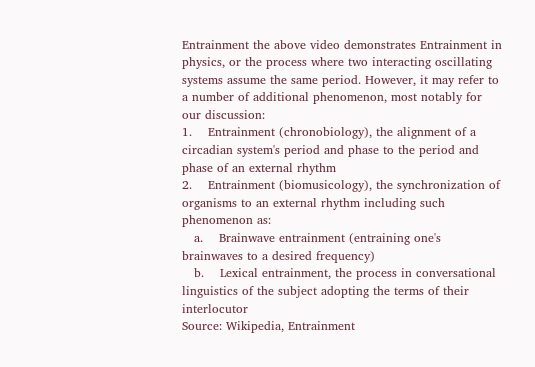Entrainment the above video demonstrates Entrainment in physics, or the process where two interacting oscillating systems assume the same period. However, it may refer to a number of additional phenomenon, most notably for our discussion:
1.    Entrainment (chronobiology), the alignment of a circadian system's period and phase to the period and phase of an external rhythm
2.    Entrainment (biomusicology), the synchronization of organisms to an external rhythm including such phenomenon as:
   a.    Brainwave entrainment (entraining one's brainwaves to a desired frequency)
   b.    Lexical entrainment, the process in conversational linguistics of the subject adopting the terms of their interlocutor
Source: Wikipedia, Entrainment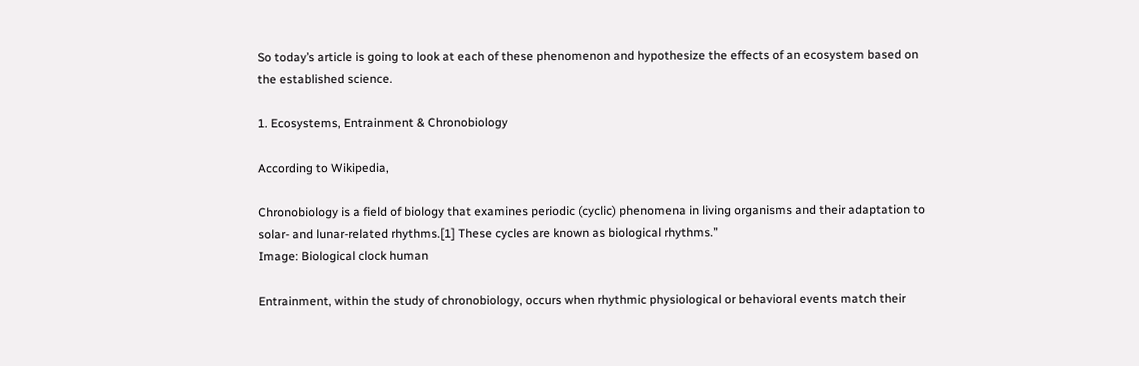So today’s article is going to look at each of these phenomenon and hypothesize the effects of an ecosystem based on the established science.

1. Ecosystems, Entrainment & Chronobiology

According to Wikipedia,

Chronobiology is a field of biology that examines periodic (cyclic) phenomena in living organisms and their adaptation to solar- and lunar-related rhythms.[1] These cycles are known as biological rhythms.”
Image: Biological clock human

Entrainment, within the study of chronobiology, occurs when rhythmic physiological or behavioral events match their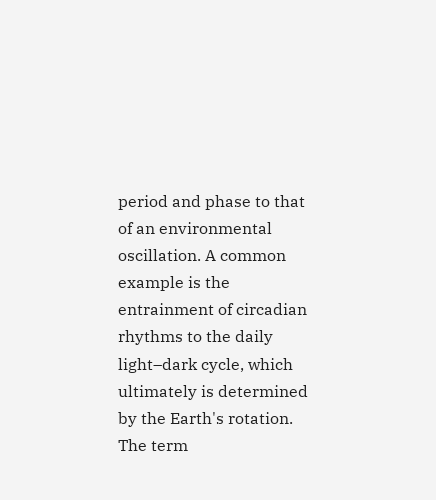period and phase to that of an environmental oscillation. A common example is the entrainment of circadian rhythms to the daily light–dark cycle, which ultimately is determined by the Earth's rotation. The term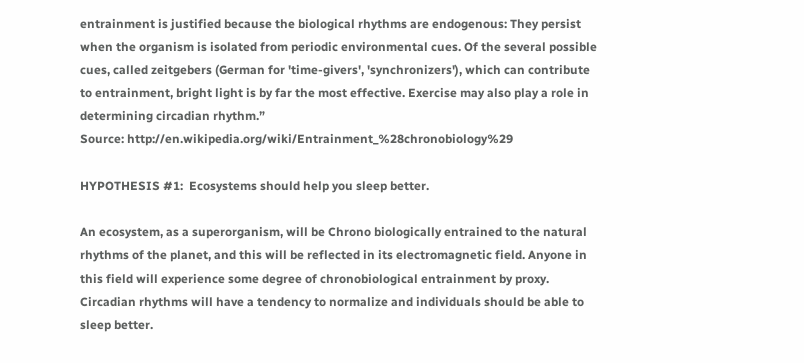entrainment is justified because the biological rhythms are endogenous: They persist when the organism is isolated from periodic environmental cues. Of the several possible cues, called zeitgebers (German for 'time-givers', 'synchronizers'), which can contribute to entrainment, bright light is by far the most effective. Exercise may also play a role in determining circadian rhythm.”
Source: http://en.wikipedia.org/wiki/Entrainment_%28chronobiology%29

HYPOTHESIS #1:  Ecosystems should help you sleep better.

An ecosystem, as a superorganism, will be Chrono biologically entrained to the natural rhythms of the planet, and this will be reflected in its electromagnetic field. Anyone in this field will experience some degree of chronobiological entrainment by proxy. Circadian rhythms will have a tendency to normalize and individuals should be able to sleep better.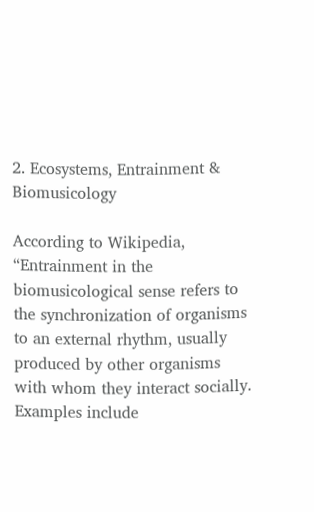2. Ecosystems, Entrainment & Biomusicology

According to Wikipedia,
“Entrainment in the biomusicological sense refers to the synchronization of organisms to an external rhythm, usually produced by other organisms with whom they interact socially. Examples include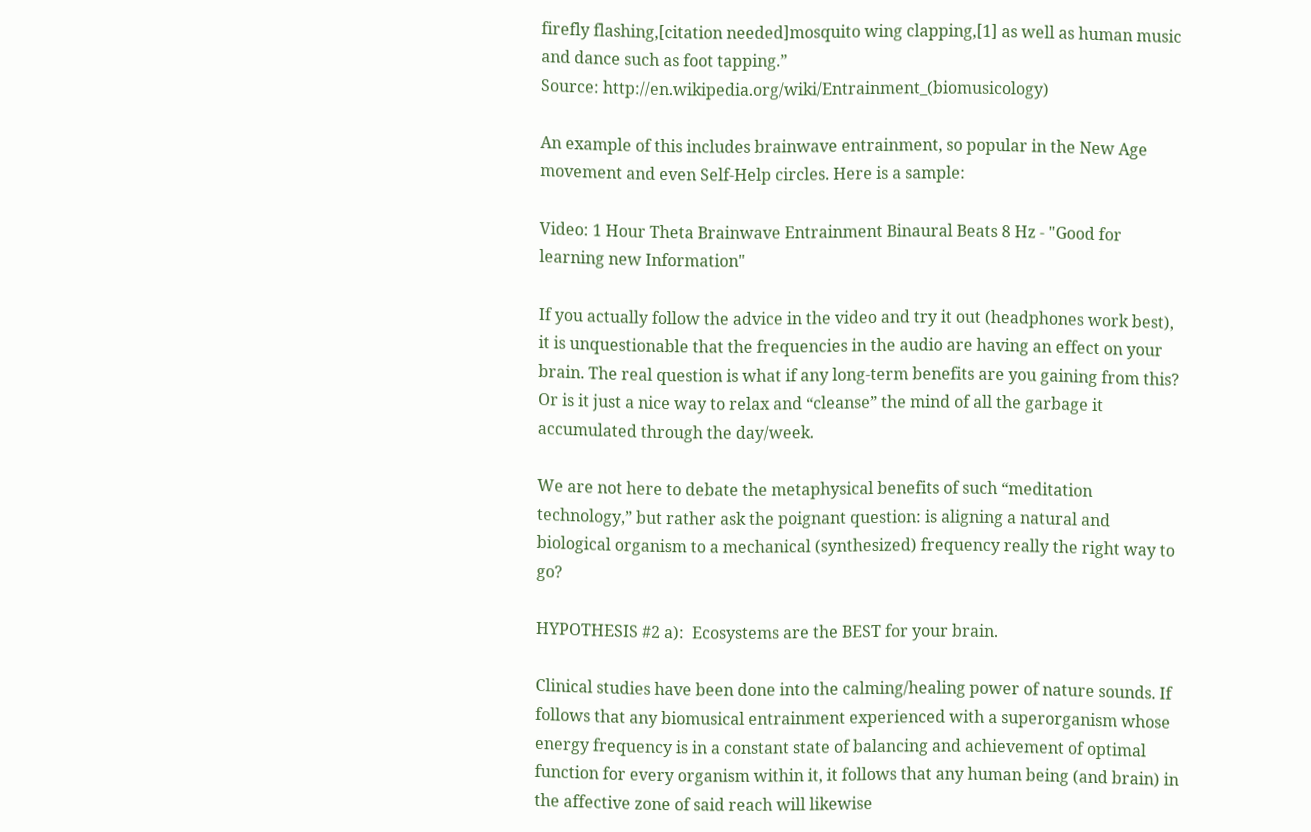firefly flashing,[citation needed]mosquito wing clapping,[1] as well as human music and dance such as foot tapping.”
Source: http://en.wikipedia.org/wiki/Entrainment_(biomusicology)

An example of this includes brainwave entrainment, so popular in the New Age movement and even Self-Help circles. Here is a sample:

Video: 1 Hour Theta Brainwave Entrainment Binaural Beats 8 Hz - "Good for learning new Information"

If you actually follow the advice in the video and try it out (headphones work best), it is unquestionable that the frequencies in the audio are having an effect on your brain. The real question is what if any long-term benefits are you gaining from this? Or is it just a nice way to relax and “cleanse” the mind of all the garbage it accumulated through the day/week.

We are not here to debate the metaphysical benefits of such “meditation technology,” but rather ask the poignant question: is aligning a natural and biological organism to a mechanical (synthesized) frequency really the right way to go?

HYPOTHESIS #2 a):  Ecosystems are the BEST for your brain.

Clinical studies have been done into the calming/healing power of nature sounds. If follows that any biomusical entrainment experienced with a superorganism whose energy frequency is in a constant state of balancing and achievement of optimal function for every organism within it, it follows that any human being (and brain) in the affective zone of said reach will likewise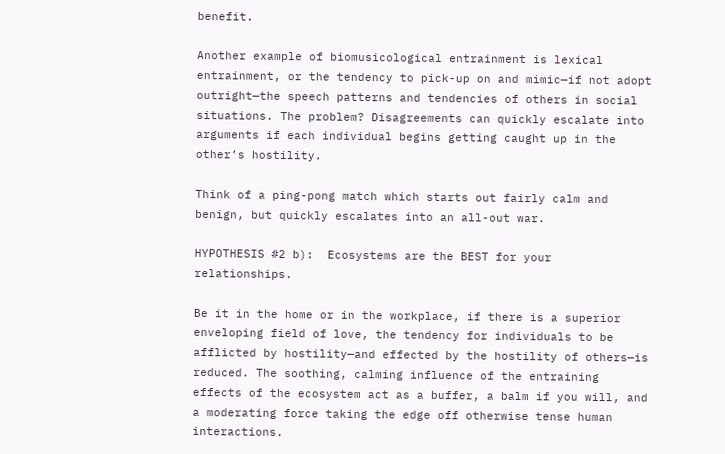benefit.

Another example of biomusicological entrainment is lexical entrainment, or the tendency to pick-up on and mimic—if not adopt outright—the speech patterns and tendencies of others in social situations. The problem? Disagreements can quickly escalate into arguments if each individual begins getting caught up in the other’s hostility.

Think of a ping-pong match which starts out fairly calm and benign, but quickly escalates into an all-out war.

HYPOTHESIS #2 b):  Ecosystems are the BEST for your relationships.

Be it in the home or in the workplace, if there is a superior enveloping field of love, the tendency for individuals to be afflicted by hostility—and effected by the hostility of others—is reduced. The soothing, calming influence of the entraining effects of the ecosystem act as a buffer, a balm if you will, and a moderating force taking the edge off otherwise tense human interactions.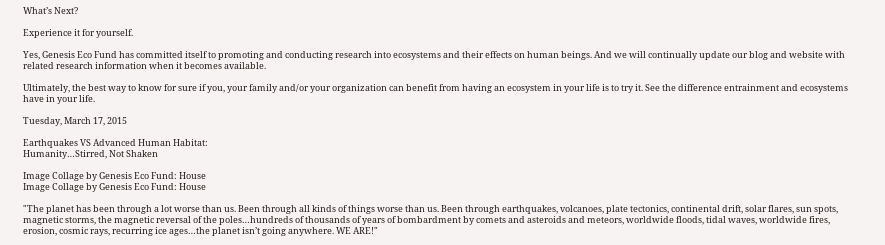What’s Next?

Experience it for yourself.

Yes, Genesis Eco Fund has committed itself to promoting and conducting research into ecosystems and their effects on human beings. And we will continually update our blog and website with related research information when it becomes available.

Ultimately, the best way to know for sure if you, your family and/or your organization can benefit from having an ecosystem in your life is to try it. See the difference entrainment and ecosystems have in your life.

Tuesday, March 17, 2015

Earthquakes VS Advanced Human Habitat:
Humanity…Stirred, Not Shaken

Image Collage by Genesis Eco Fund: House
Image Collage by Genesis Eco Fund: House

"The planet has been through a lot worse than us. Been through all kinds of things worse than us. Been through earthquakes, volcanoes, plate tectonics, continental drift, solar flares, sun spots, magnetic storms, the magnetic reversal of the poles…hundreds of thousands of years of bombardment by comets and asteroids and meteors, worldwide floods, tidal waves, worldwide fires, erosion, cosmic rays, recurring ice ages…the planet isn’t going anywhere. WE ARE!"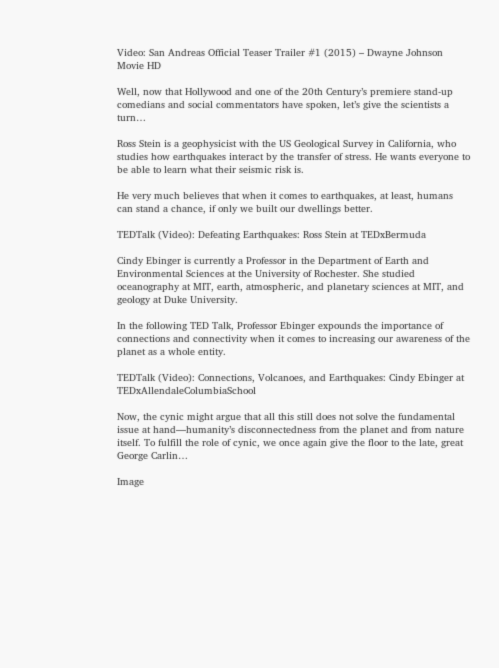Video: San Andreas Official Teaser Trailer #1 (2015) – Dwayne Johnson Movie HD

Well, now that Hollywood and one of the 20th Century’s premiere stand-up comedians and social commentators have spoken, let’s give the scientists a turn…

Ross Stein is a geophysicist with the US Geological Survey in California, who studies how earthquakes interact by the transfer of stress. He wants everyone to be able to learn what their seismic risk is.

He very much believes that when it comes to earthquakes, at least, humans can stand a chance, if only we built our dwellings better.

TEDTalk (Video): Defeating Earthquakes: Ross Stein at TEDxBermuda

Cindy Ebinger is currently a Professor in the Department of Earth and Environmental Sciences at the University of Rochester. She studied oceanography at MIT, earth, atmospheric, and planetary sciences at MIT, and geology at Duke University.

In the following TED Talk, Professor Ebinger expounds the importance of connections and connectivity when it comes to increasing our awareness of the planet as a whole entity.

TEDTalk (Video): Connections, Volcanoes, and Earthquakes: Cindy Ebinger at TEDxAllendaleColumbiaSchool

Now, the cynic might argue that all this still does not solve the fundamental issue at hand—humanity’s disconnectedness from the planet and from nature itself. To fulfill the role of cynic, we once again give the floor to the late, great George Carlin…

Image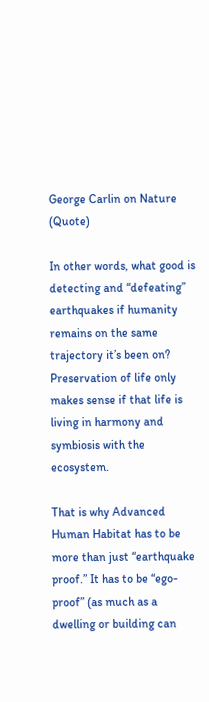George Carlin on Nature (Quote)

In other words, what good is detecting and “defeating” earthquakes if humanity remains on the same trajectory it’s been on? Preservation of life only makes sense if that life is living in harmony and symbiosis with the ecosystem.

That is why Advanced Human Habitat has to be more than just “earthquake proof.” It has to be “ego-proof” (as much as a dwelling or building can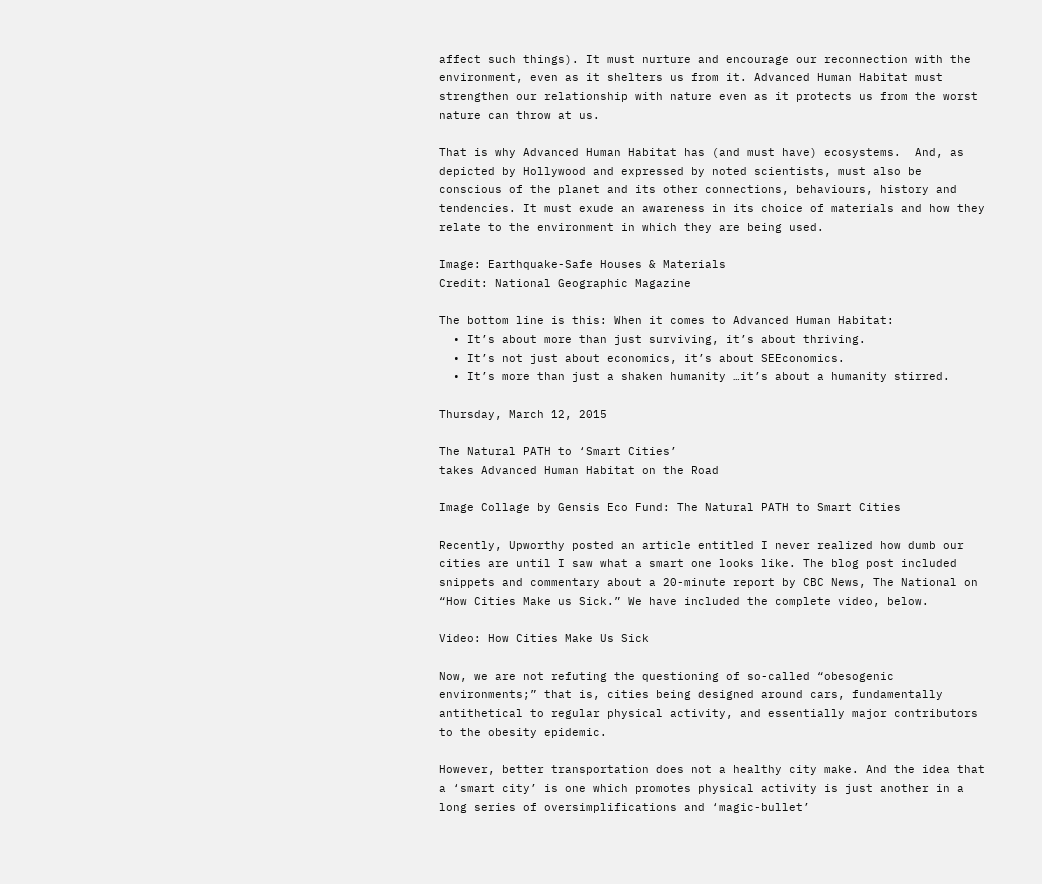affect such things). It must nurture and encourage our reconnection with the environment, even as it shelters us from it. Advanced Human Habitat must strengthen our relationship with nature even as it protects us from the worst nature can throw at us.

That is why Advanced Human Habitat has (and must have) ecosystems.  And, as depicted by Hollywood and expressed by noted scientists, must also be conscious of the planet and its other connections, behaviours, history and tendencies. It must exude an awareness in its choice of materials and how they relate to the environment in which they are being used.

Image: Earthquake-Safe Houses & Materials
Credit: National Geographic Magazine

The bottom line is this: When it comes to Advanced Human Habitat:
  • It’s about more than just surviving, it’s about thriving.
  • It’s not just about economics, it’s about SEEconomics.
  • It’s more than just a shaken humanity …it’s about a humanity stirred.

Thursday, March 12, 2015

The Natural PATH to ‘Smart Cities’
takes Advanced Human Habitat on the Road

Image Collage by Gensis Eco Fund: The Natural PATH to Smart Cities

Recently, Upworthy posted an article entitled I never realized how dumb our cities are until I saw what a smart one looks like. The blog post included snippets and commentary about a 20-minute report by CBC News, The National on “How Cities Make us Sick.” We have included the complete video, below.

Video: How Cities Make Us Sick

Now, we are not refuting the questioning of so-called “obesogenic environments;” that is, cities being designed around cars, fundamentally antithetical to regular physical activity, and essentially major contributors to the obesity epidemic.

However, better transportation does not a healthy city make. And the idea that a ‘smart city’ is one which promotes physical activity is just another in a long series of oversimplifications and ‘magic-bullet’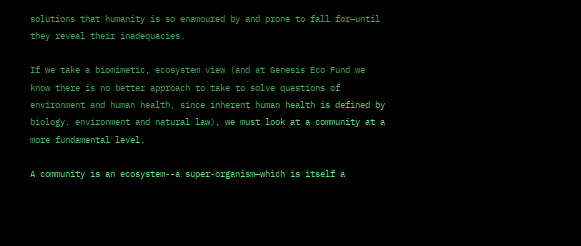solutions that humanity is so enamoured by and prone to fall for—until they reveal their inadequacies.

If we take a biomimetic, ecosystem view (and at Genesis Eco Fund we know there is no better approach to take to solve questions of environment and human health, since inherent human health is defined by biology, environment and natural law), we must look at a community at a more fundamental level.

A community is an ecosystem--a super-organism—which is itself a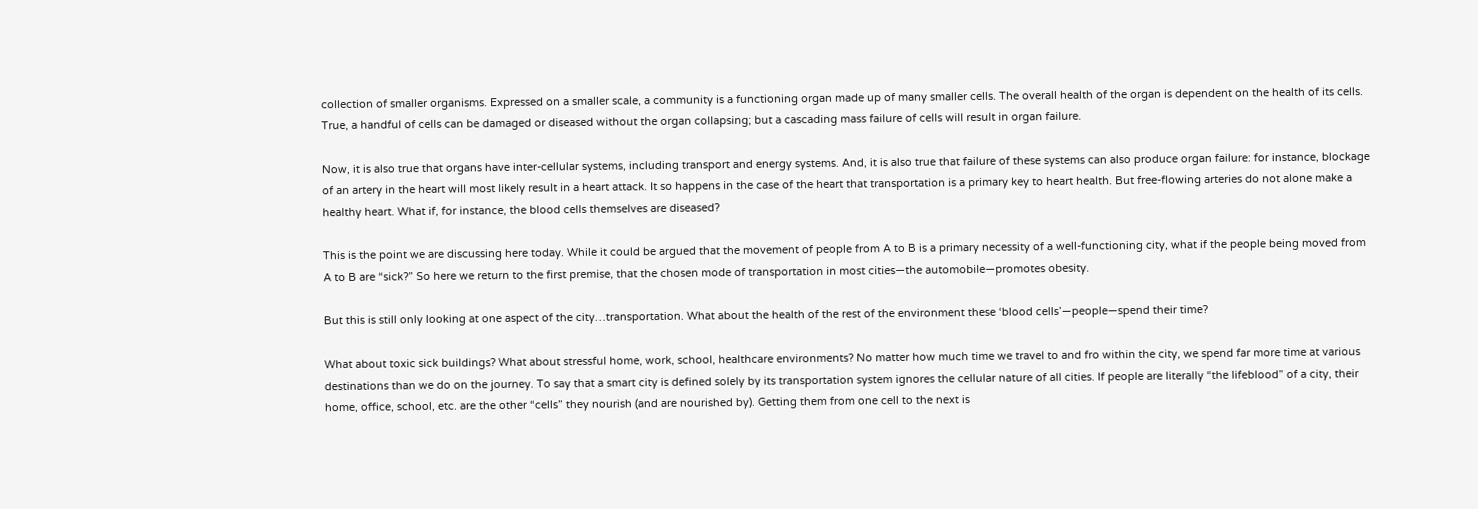collection of smaller organisms. Expressed on a smaller scale, a community is a functioning organ made up of many smaller cells. The overall health of the organ is dependent on the health of its cells. True, a handful of cells can be damaged or diseased without the organ collapsing; but a cascading mass failure of cells will result in organ failure.

Now, it is also true that organs have inter-cellular systems, including transport and energy systems. And, it is also true that failure of these systems can also produce organ failure: for instance, blockage of an artery in the heart will most likely result in a heart attack. It so happens in the case of the heart that transportation is a primary key to heart health. But free-flowing arteries do not alone make a healthy heart. What if, for instance, the blood cells themselves are diseased?

This is the point we are discussing here today. While it could be argued that the movement of people from A to B is a primary necessity of a well-functioning city, what if the people being moved from A to B are “sick?” So here we return to the first premise, that the chosen mode of transportation in most cities—the automobile—promotes obesity.

But this is still only looking at one aspect of the city…transportation. What about the health of the rest of the environment these ‘blood cells’—people—spend their time?

What about toxic sick buildings? What about stressful home, work, school, healthcare environments? No matter how much time we travel to and fro within the city, we spend far more time at various destinations than we do on the journey. To say that a smart city is defined solely by its transportation system ignores the cellular nature of all cities. If people are literally “the lifeblood” of a city, their home, office, school, etc. are the other “cells” they nourish (and are nourished by). Getting them from one cell to the next is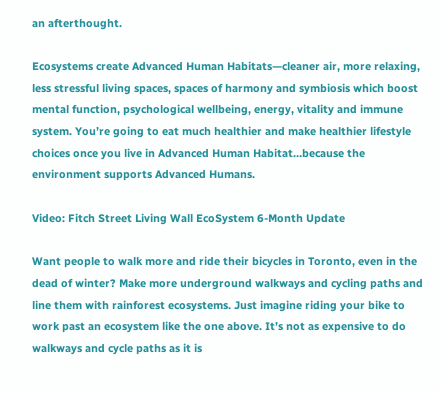an afterthought.

Ecosystems create Advanced Human Habitats—cleaner air, more relaxing, less stressful living spaces, spaces of harmony and symbiosis which boost mental function, psychological wellbeing, energy, vitality and immune system. You’re going to eat much healthier and make healthier lifestyle choices once you live in Advanced Human Habitat…because the environment supports Advanced Humans.

Video: Fitch Street Living Wall EcoSystem 6-Month Update

Want people to walk more and ride their bicycles in Toronto, even in the dead of winter? Make more underground walkways and cycling paths and line them with rainforest ecosystems. Just imagine riding your bike to work past an ecosystem like the one above. It’s not as expensive to do walkways and cycle paths as it is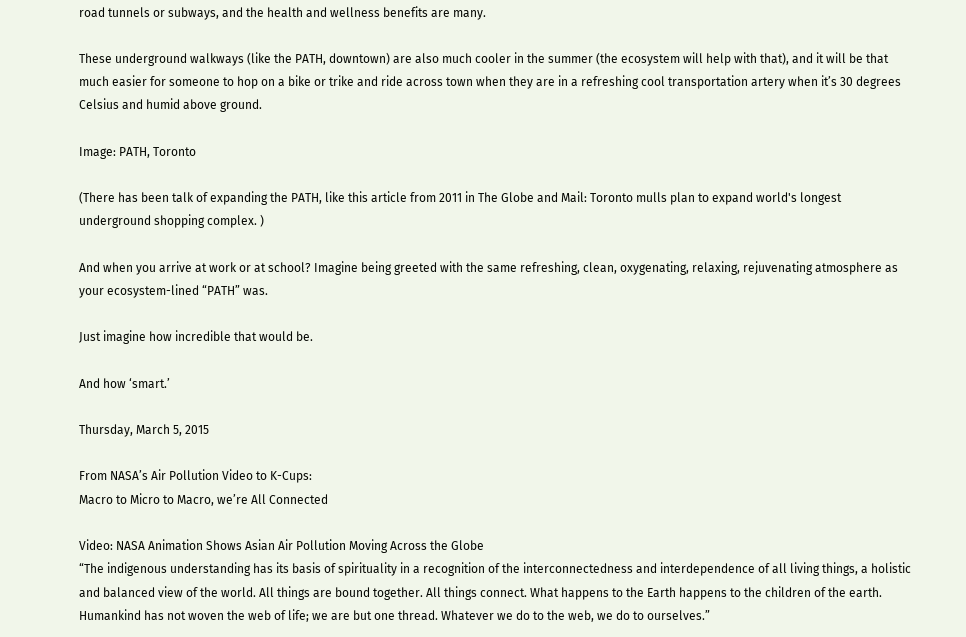road tunnels or subways, and the health and wellness benefits are many.

These underground walkways (like the PATH, downtown) are also much cooler in the summer (the ecosystem will help with that), and it will be that much easier for someone to hop on a bike or trike and ride across town when they are in a refreshing cool transportation artery when it’s 30 degrees Celsius and humid above ground.

Image: PATH, Toronto

(There has been talk of expanding the PATH, like this article from 2011 in The Globe and Mail: Toronto mulls plan to expand world's longest underground shopping complex. )

And when you arrive at work or at school? Imagine being greeted with the same refreshing, clean, oxygenating, relaxing, rejuvenating atmosphere as your ecosystem-lined “PATH” was.

Just imagine how incredible that would be.

And how ‘smart.’

Thursday, March 5, 2015

From NASA’s Air Pollution Video to K-Cups:
Macro to Micro to Macro, we’re All Connected

Video: NASA Animation Shows Asian Air Pollution Moving Across the Globe
“The indigenous understanding has its basis of spirituality in a recognition of the interconnectedness and interdependence of all living things, a holistic and balanced view of the world. All things are bound together. All things connect. What happens to the Earth happens to the children of the earth. Humankind has not woven the web of life; we are but one thread. Whatever we do to the web, we do to ourselves.”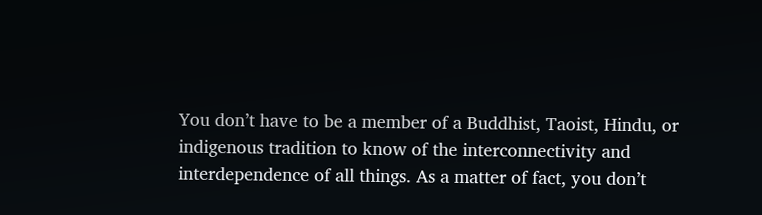You don’t have to be a member of a Buddhist, Taoist, Hindu, or indigenous tradition to know of the interconnectivity and interdependence of all things. As a matter of fact, you don’t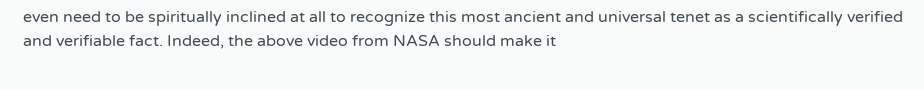even need to be spiritually inclined at all to recognize this most ancient and universal tenet as a scientifically verified and verifiable fact. Indeed, the above video from NASA should make it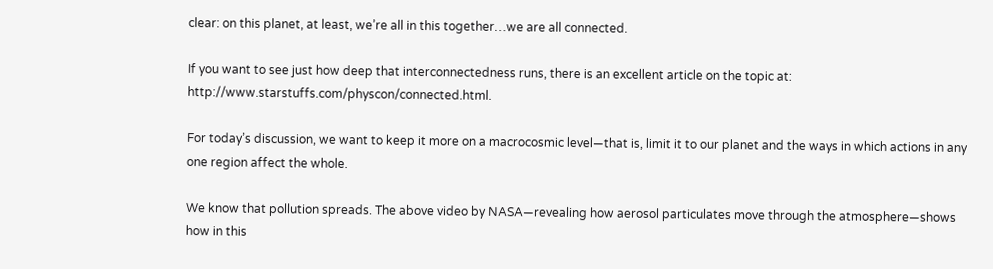clear: on this planet, at least, we’re all in this together…we are all connected.

If you want to see just how deep that interconnectedness runs, there is an excellent article on the topic at: http://www.starstuffs.com/physcon/connected.html.

For today’s discussion, we want to keep it more on a macrocosmic level—that is, limit it to our planet and the ways in which actions in any one region affect the whole.

We know that pollution spreads. The above video by NASA—revealing how aerosol particulates move through the atmosphere—shows how in this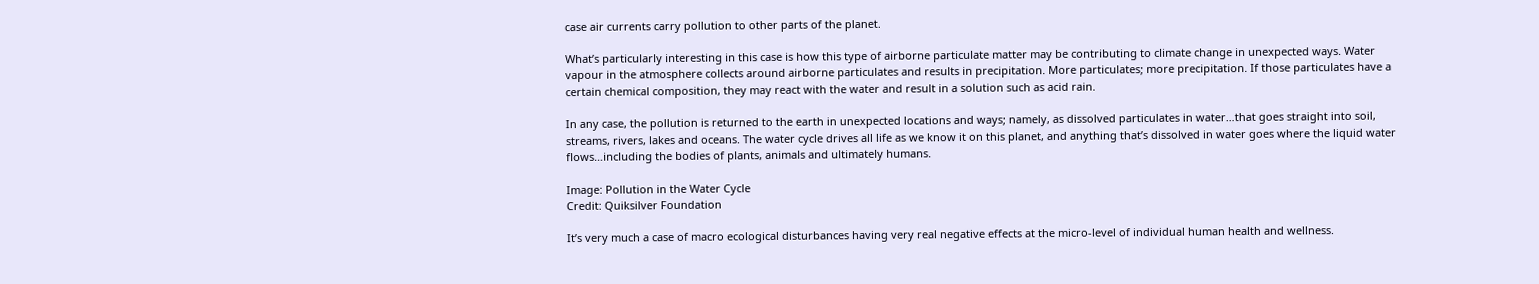case air currents carry pollution to other parts of the planet.

What’s particularly interesting in this case is how this type of airborne particulate matter may be contributing to climate change in unexpected ways. Water vapour in the atmosphere collects around airborne particulates and results in precipitation. More particulates; more precipitation. If those particulates have a certain chemical composition, they may react with the water and result in a solution such as acid rain.

In any case, the pollution is returned to the earth in unexpected locations and ways; namely, as dissolved particulates in water…that goes straight into soil, streams, rivers, lakes and oceans. The water cycle drives all life as we know it on this planet, and anything that’s dissolved in water goes where the liquid water flows…including the bodies of plants, animals and ultimately humans.

Image: Pollution in the Water Cycle
Credit: Quiksilver Foundation

It’s very much a case of macro ecological disturbances having very real negative effects at the micro-level of individual human health and wellness.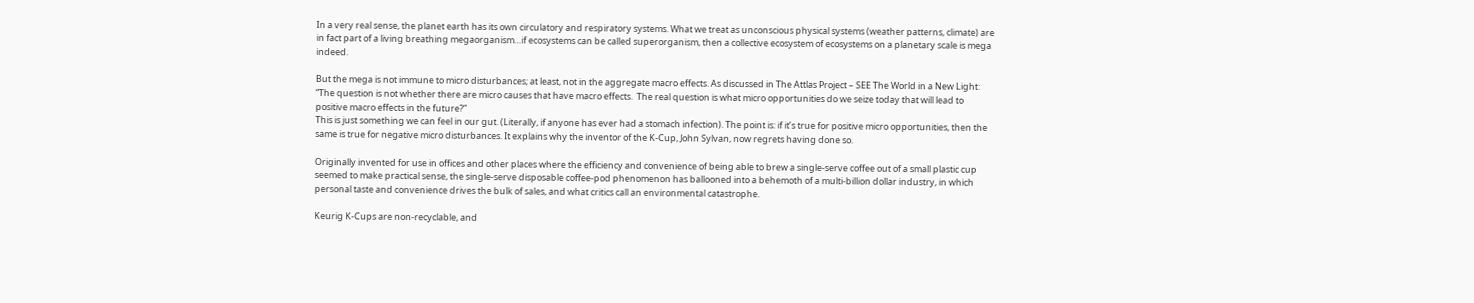In a very real sense, the planet earth has its own circulatory and respiratory systems. What we treat as unconscious physical systems (weather patterns, climate) are in fact part of a living breathing megaorganism…if ecosystems can be called superorganism, then a collective ecosystem of ecosystems on a planetary scale is mega indeed.

But the mega is not immune to micro disturbances; at least, not in the aggregate macro effects. As discussed in The Attlas Project – SEE The World in a New Light:
“The question is not whether there are micro causes that have macro effects.  The real question is what micro opportunities do we seize today that will lead to positive macro effects in the future?”
This is just something we can feel in our gut. (Literally, if anyone has ever had a stomach infection). The point is: if it’s true for positive micro opportunities, then the same is true for negative micro disturbances. It explains why the inventor of the K-Cup, John Sylvan, now regrets having done so.

Originally invented for use in offices and other places where the efficiency and convenience of being able to brew a single-serve coffee out of a small plastic cup seemed to make practical sense, the single-serve disposable coffee-pod phenomenon has ballooned into a behemoth of a multi-billion dollar industry, in which personal taste and convenience drives the bulk of sales, and what critics call an environmental catastrophe.

Keurig K-Cups are non-recyclable, and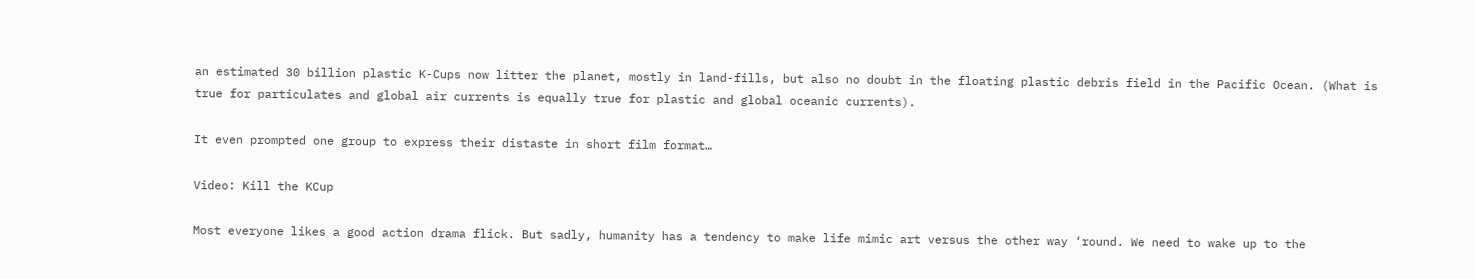an estimated 30 billion plastic K-Cups now litter the planet, mostly in land-fills, but also no doubt in the floating plastic debris field in the Pacific Ocean. (What is true for particulates and global air currents is equally true for plastic and global oceanic currents).

It even prompted one group to express their distaste in short film format…

Video: Kill the KCup

Most everyone likes a good action drama flick. But sadly, humanity has a tendency to make life mimic art versus the other way ‘round. We need to wake up to the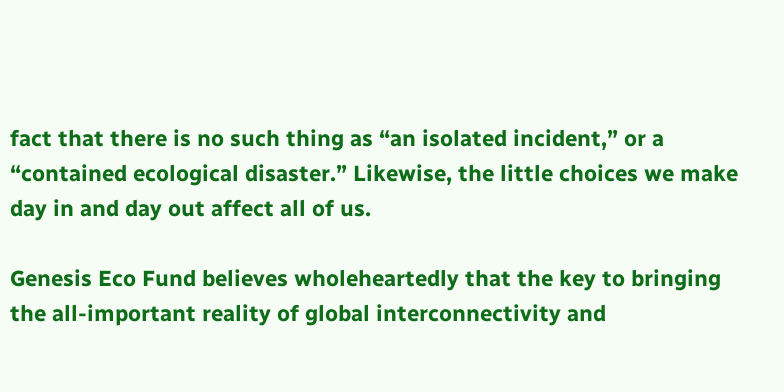fact that there is no such thing as “an isolated incident,” or a “contained ecological disaster.” Likewise, the little choices we make day in and day out affect all of us.

Genesis Eco Fund believes wholeheartedly that the key to bringing the all-important reality of global interconnectivity and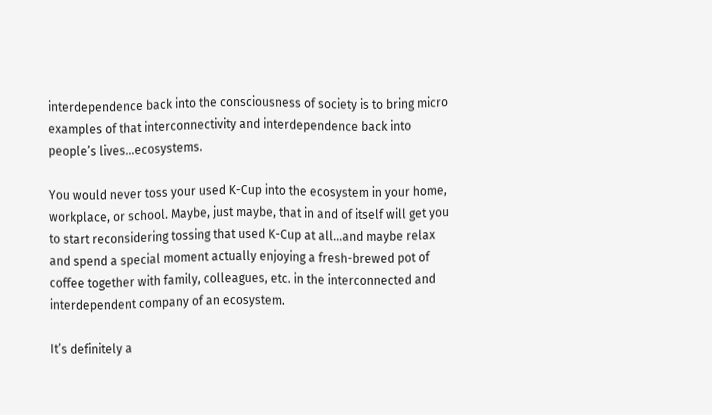interdependence back into the consciousness of society is to bring micro examples of that interconnectivity and interdependence back into people’s lives…ecosystems.

You would never toss your used K-Cup into the ecosystem in your home, workplace, or school. Maybe, just maybe, that in and of itself will get you to start reconsidering tossing that used K-Cup at all…and maybe relax and spend a special moment actually enjoying a fresh-brewed pot of coffee together with family, colleagues, etc. in the interconnected and interdependent company of an ecosystem.

It’s definitely a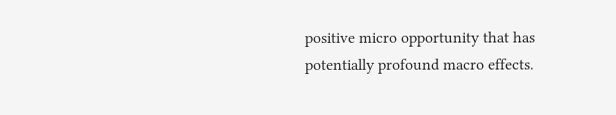positive micro opportunity that has potentially profound macro effects.